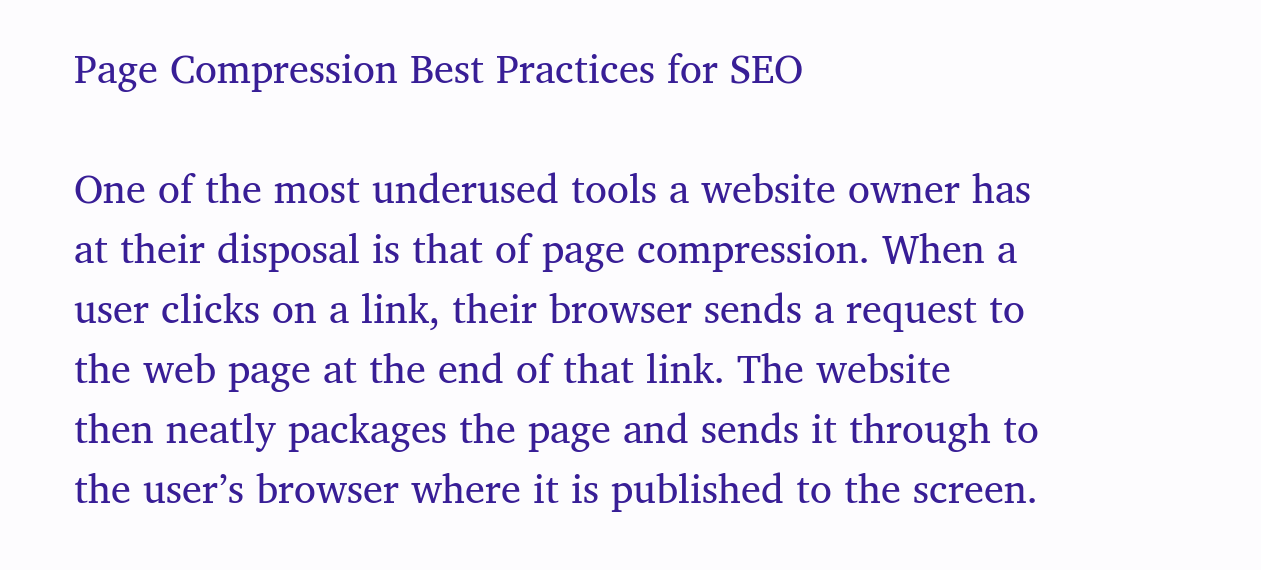Page Compression Best Practices for SEO

One of the most underused tools a website owner has at their disposal is that of page compression. When a user clicks on a link, their browser sends a request to the web page at the end of that link. The website then neatly packages the page and sends it through to the user’s browser where it is published to the screen.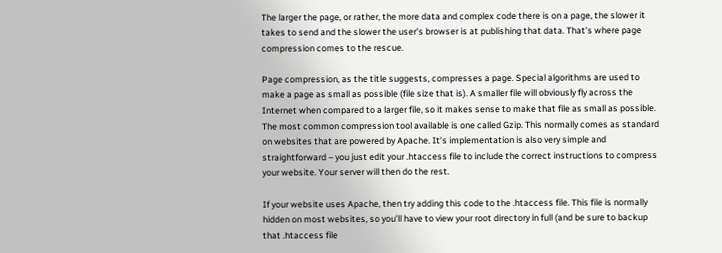The larger the page, or rather, the more data and complex code there is on a page, the slower it takes to send and the slower the user’s browser is at publishing that data. That’s where page compression comes to the rescue.

Page compression, as the title suggests, compresses a page. Special algorithms are used to make a page as small as possible (file size that is). A smaller file will obviously fly across the Internet when compared to a larger file, so it makes sense to make that file as small as possible. The most common compression tool available is one called Gzip. This normally comes as standard on websites that are powered by Apache. It’s implementation is also very simple and straightforward – you just edit your .htaccess file to include the correct instructions to compress your website. Your server will then do the rest.

If your website uses Apache, then try adding this code to the .htaccess file. This file is normally hidden on most websites, so you’ll have to view your root directory in full (and be sure to backup that .htaccess file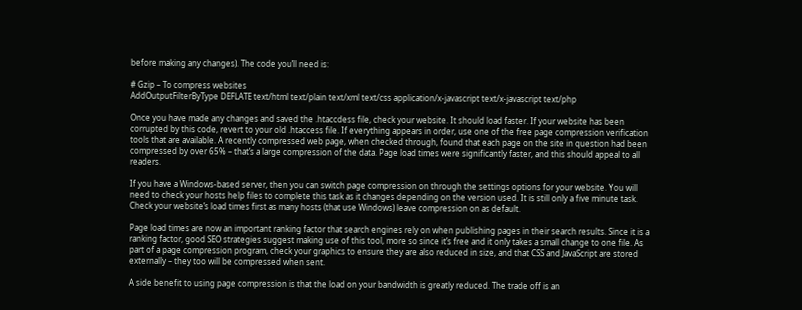before making any changes). The code you’ll need is:

# Gzip – To compress websites
AddOutputFilterByType DEFLATE text/html text/plain text/xml text/css application/x-javascript text/x-javascript text/php

Once you have made any changes and saved the .htaccdess file, check your website. It should load faster. If your website has been corrupted by this code, revert to your old .htaccess file. If everything appears in order, use one of the free page compression verification tools that are available. A recently compressed web page, when checked through, found that each page on the site in question had been compressed by over 65% – that’s a large compression of the data. Page load times were significantly faster, and this should appeal to all readers.

If you have a Windows-based server, then you can switch page compression on through the settings options for your website. You will need to check your hosts help files to complete this task as it changes depending on the version used. It is still only a five minute task. Check your website’s load times first as many hosts (that use Windows) leave compression on as default.

Page load times are now an important ranking factor that search engines rely on when publishing pages in their search results. Since it is a ranking factor, good SEO strategies suggest making use of this tool, more so since it’s free and it only takes a small change to one file. As part of a page compression program, check your graphics to ensure they are also reduced in size, and that CSS and JavaScript are stored externally – they too will be compressed when sent.

A side benefit to using page compression is that the load on your bandwidth is greatly reduced. The trade off is an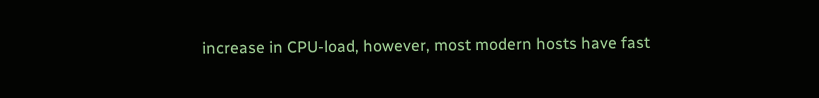increase in CPU-load, however, most modern hosts have fast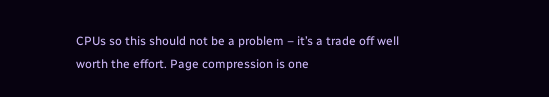CPUs so this should not be a problem – it’s a trade off well worth the effort. Page compression is one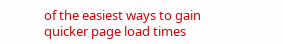of the easiest ways to gain quicker page load times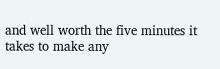and well worth the five minutes it takes to make any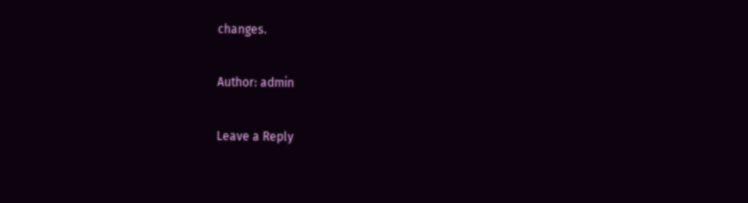changes.

Author: admin

Leave a Reply